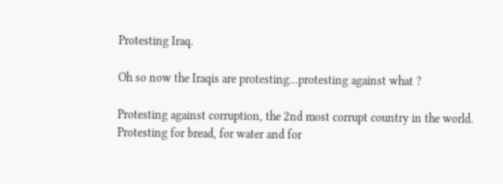Protesting Iraq.

Oh so now the Iraqis are protesting...protesting against what ?

Protesting against corruption, the 2nd most corrupt country in the world. Protesting for bread, for water and for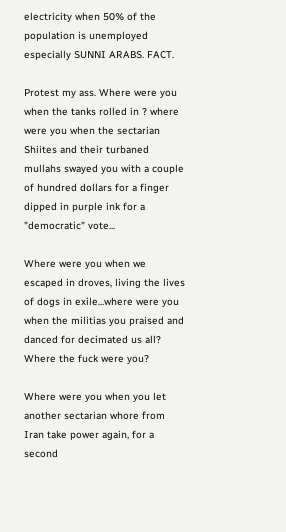electricity when 50% of the population is unemployed especially SUNNI ARABS. FACT.

Protest my ass. Where were you when the tanks rolled in ? where were you when the sectarian Shiites and their turbaned mullahs swayed you with a couple of hundred dollars for a finger dipped in purple ink for a "democratic" vote...

Where were you when we escaped in droves, living the lives of dogs in exile...where were you when the militias you praised and danced for decimated us all? Where the fuck were you?

Where were you when you let another sectarian whore from Iran take power again, for a second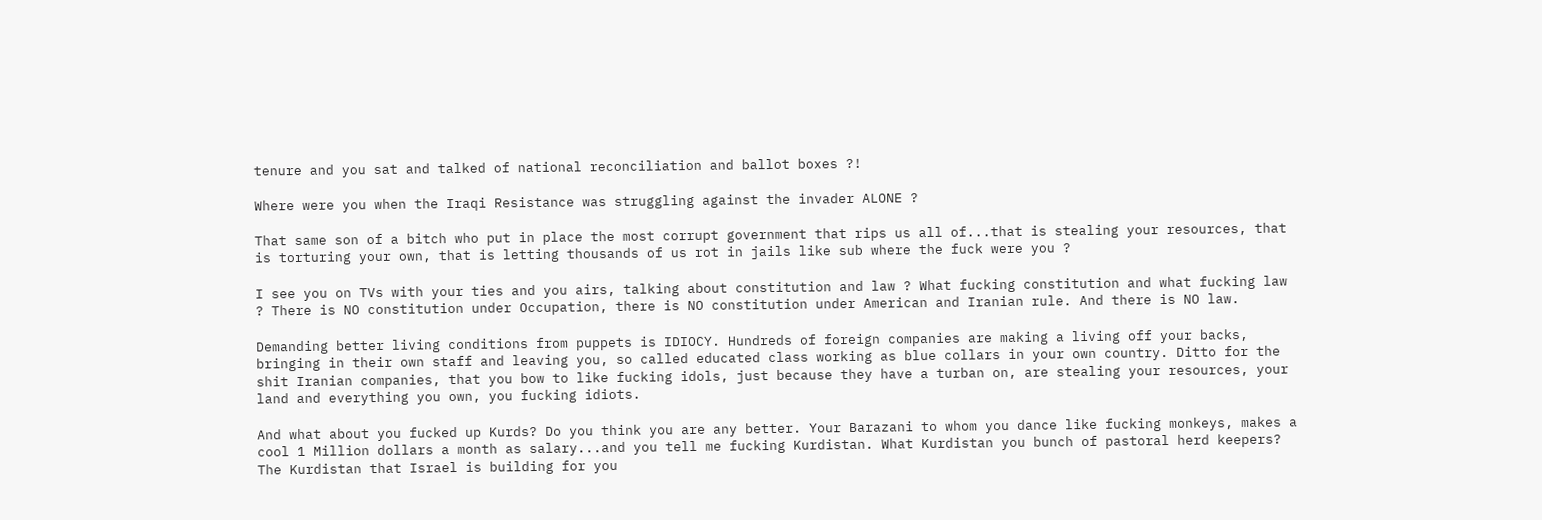tenure and you sat and talked of national reconciliation and ballot boxes ?!

Where were you when the Iraqi Resistance was struggling against the invader ALONE ?

That same son of a bitch who put in place the most corrupt government that rips us all of...that is stealing your resources, that is torturing your own, that is letting thousands of us rot in jails like sub where the fuck were you ?

I see you on TVs with your ties and you airs, talking about constitution and law ? What fucking constitution and what fucking law ? There is NO constitution under Occupation, there is NO constitution under American and Iranian rule. And there is NO law.

Demanding better living conditions from puppets is IDIOCY. Hundreds of foreign companies are making a living off your backs, bringing in their own staff and leaving you, so called educated class working as blue collars in your own country. Ditto for the shit Iranian companies, that you bow to like fucking idols, just because they have a turban on, are stealing your resources, your land and everything you own, you fucking idiots.

And what about you fucked up Kurds? Do you think you are any better. Your Barazani to whom you dance like fucking monkeys, makes a cool 1 Million dollars a month as salary...and you tell me fucking Kurdistan. What Kurdistan you bunch of pastoral herd keepers? The Kurdistan that Israel is building for you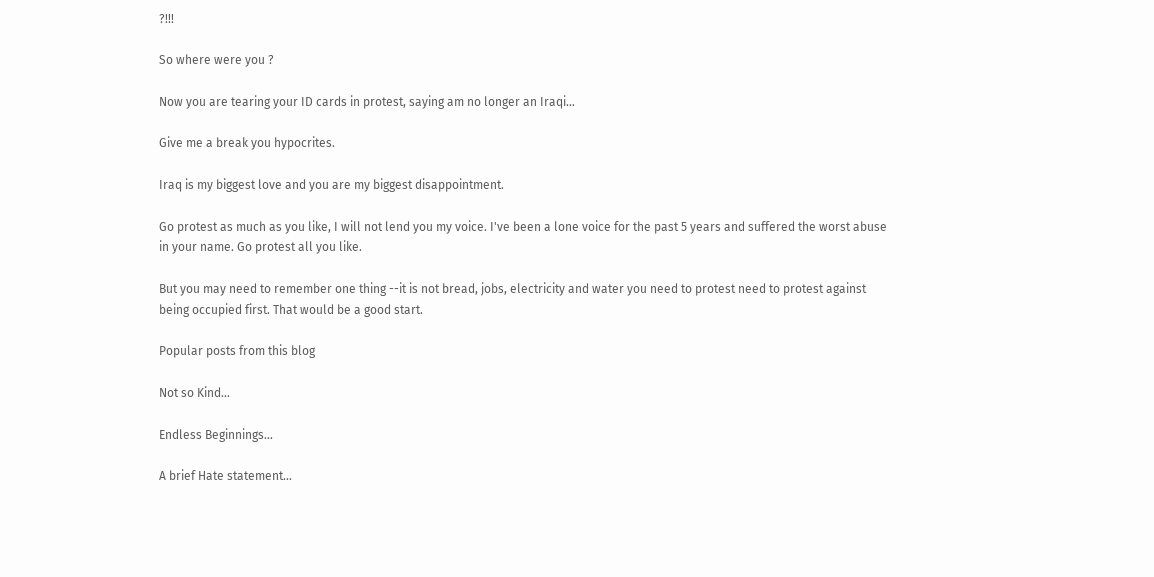?!!!

So where were you ?

Now you are tearing your ID cards in protest, saying am no longer an Iraqi...

Give me a break you hypocrites.

Iraq is my biggest love and you are my biggest disappointment.

Go protest as much as you like, I will not lend you my voice. I've been a lone voice for the past 5 years and suffered the worst abuse in your name. Go protest all you like.

But you may need to remember one thing --it is not bread, jobs, electricity and water you need to protest need to protest against being occupied first. That would be a good start.

Popular posts from this blog

Not so Kind...

Endless Beginnings...

A brief Hate statement...